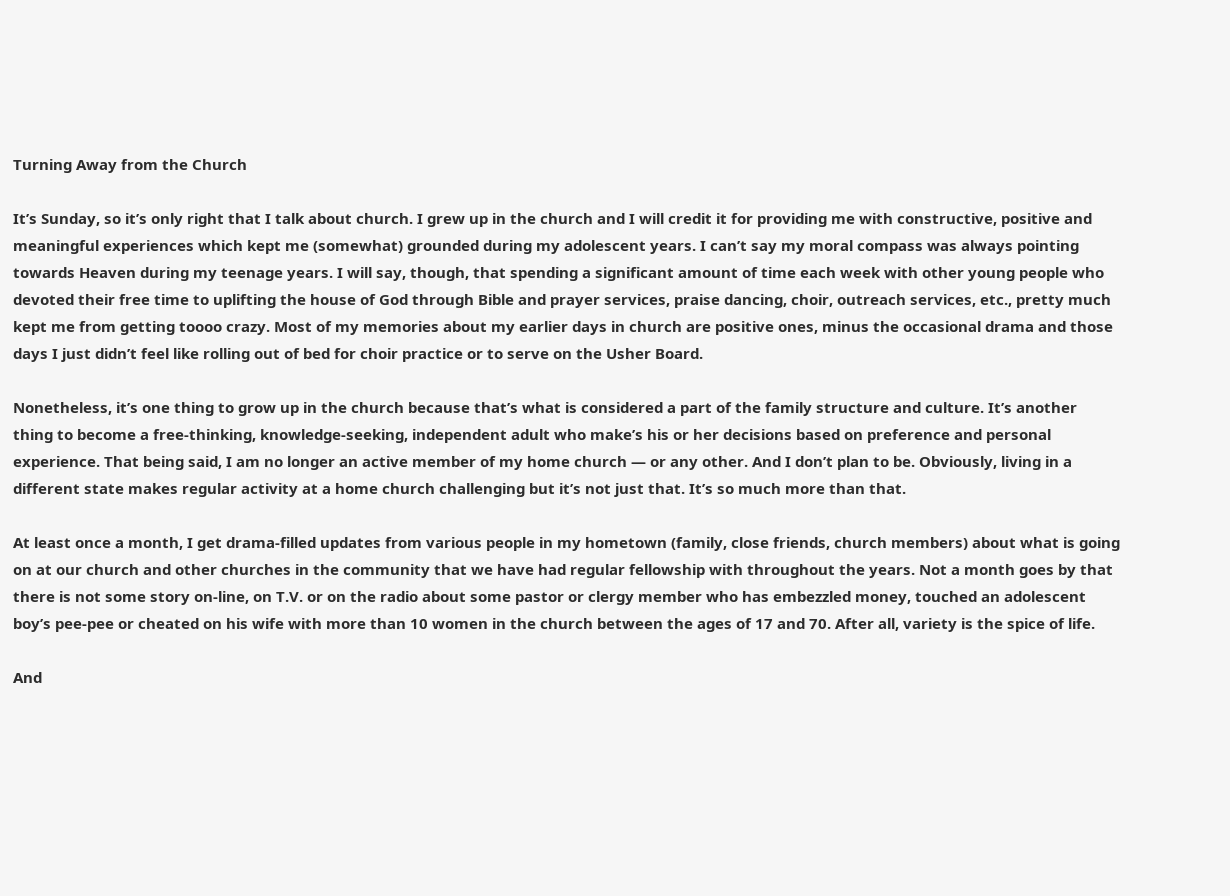Turning Away from the Church

It’s Sunday, so it’s only right that I talk about church. I grew up in the church and I will credit it for providing me with constructive, positive and meaningful experiences which kept me (somewhat) grounded during my adolescent years. I can’t say my moral compass was always pointing towards Heaven during my teenage years. I will say, though, that spending a significant amount of time each week with other young people who devoted their free time to uplifting the house of God through Bible and prayer services, praise dancing, choir, outreach services, etc., pretty much kept me from getting toooo crazy. Most of my memories about my earlier days in church are positive ones, minus the occasional drama and those days I just didn’t feel like rolling out of bed for choir practice or to serve on the Usher Board.

Nonetheless, it’s one thing to grow up in the church because that’s what is considered a part of the family structure and culture. It’s another thing to become a free-thinking, knowledge-seeking, independent adult who make’s his or her decisions based on preference and personal experience. That being said, I am no longer an active member of my home church — or any other. And I don’t plan to be. Obviously, living in a different state makes regular activity at a home church challenging but it’s not just that. It’s so much more than that.

At least once a month, I get drama-filled updates from various people in my hometown (family, close friends, church members) about what is going on at our church and other churches in the community that we have had regular fellowship with throughout the years. Not a month goes by that there is not some story on-line, on T.V. or on the radio about some pastor or clergy member who has embezzled money, touched an adolescent boy’s pee-pee or cheated on his wife with more than 10 women in the church between the ages of 17 and 70. After all, variety is the spice of life.

And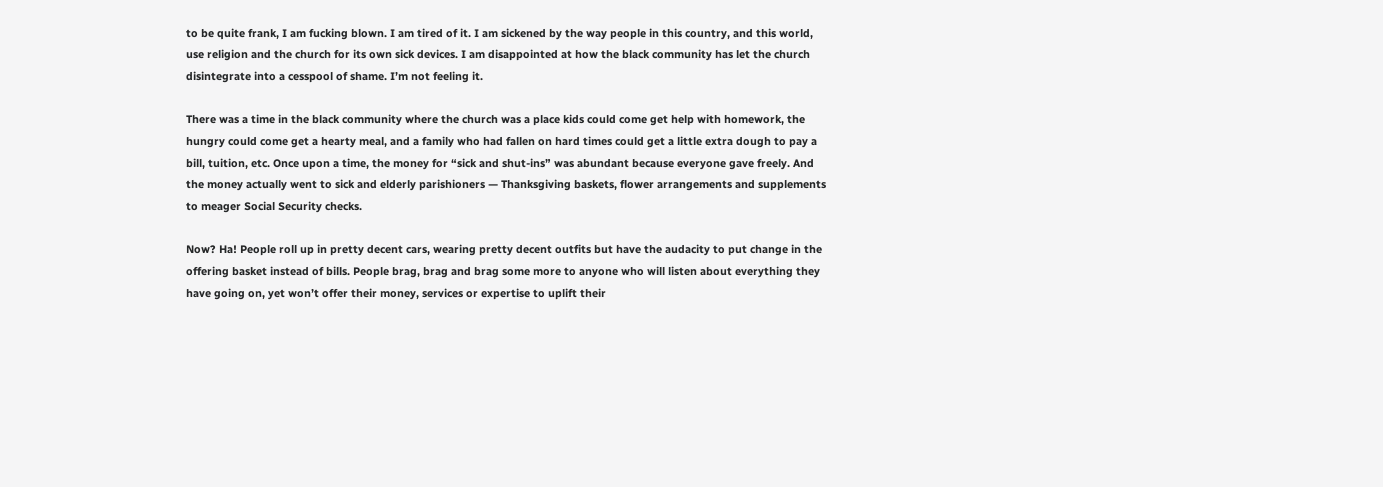to be quite frank, I am fucking blown. I am tired of it. I am sickened by the way people in this country, and this world, use religion and the church for its own sick devices. I am disappointed at how the black community has let the church disintegrate into a cesspool of shame. I’m not feeling it.

There was a time in the black community where the church was a place kids could come get help with homework, the hungry could come get a hearty meal, and a family who had fallen on hard times could get a little extra dough to pay a bill, tuition, etc. Once upon a time, the money for “sick and shut-ins” was abundant because everyone gave freely. And the money actually went to sick and elderly parishioners — Thanksgiving baskets, flower arrangements and supplements to meager Social Security checks.

Now? Ha! People roll up in pretty decent cars, wearing pretty decent outfits but have the audacity to put change in the offering basket instead of bills. People brag, brag and brag some more to anyone who will listen about everything they have going on, yet won’t offer their money, services or expertise to uplift their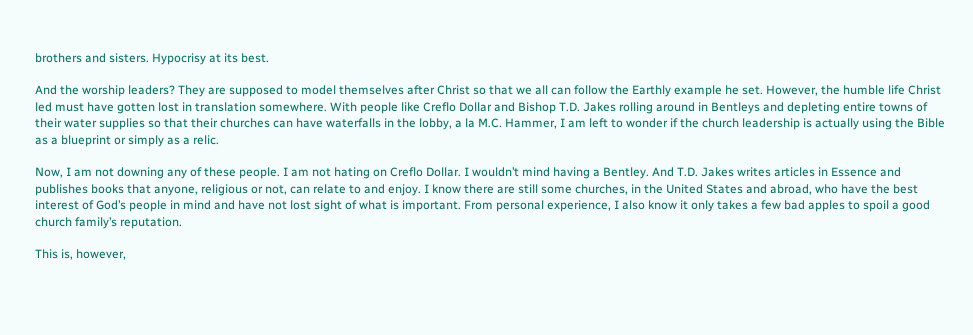brothers and sisters. Hypocrisy at its best.

And the worship leaders? They are supposed to model themselves after Christ so that we all can follow the Earthly example he set. However, the humble life Christ led must have gotten lost in translation somewhere. With people like Creflo Dollar and Bishop T.D. Jakes rolling around in Bentleys and depleting entire towns of their water supplies so that their churches can have waterfalls in the lobby, a la M.C. Hammer, I am left to wonder if the church leadership is actually using the Bible as a blueprint or simply as a relic.

Now, I am not downing any of these people. I am not hating on Creflo Dollar. I wouldn’t mind having a Bentley. And T.D. Jakes writes articles in Essence and publishes books that anyone, religious or not, can relate to and enjoy. I know there are still some churches, in the United States and abroad, who have the best interest of God’s people in mind and have not lost sight of what is important. From personal experience, I also know it only takes a few bad apples to spoil a good church family’s reputation.

This is, however,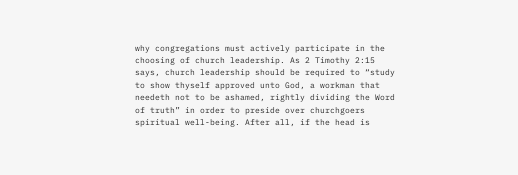why congregations must actively participate in the choosing of church leadership. As 2 Timothy 2:15 says, church leadership should be required to “study to show thyself approved unto God, a workman that needeth not to be ashamed, rightly dividing the Word of truth” in order to preside over churchgoers spiritual well-being. After all, if the head is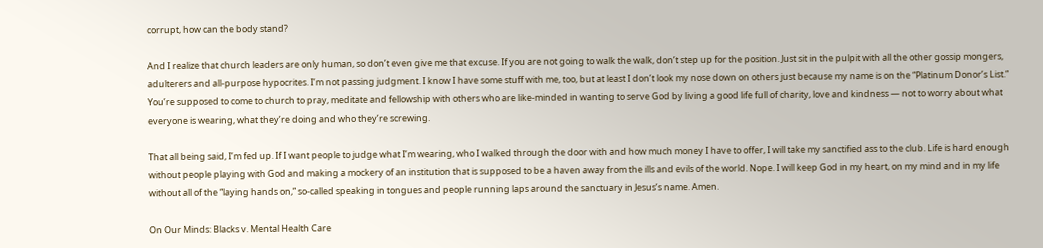corrupt, how can the body stand?

And I realize that church leaders are only human, so don’t even give me that excuse. If you are not going to walk the walk, don’t step up for the position. Just sit in the pulpit with all the other gossip mongers, adulterers and all-purpose hypocrites. I’m not passing judgment. I know I have some stuff with me, too, but at least I don’t look my nose down on others just because my name is on the “Platinum Donor’s List.” You’re supposed to come to church to pray, meditate and fellowship with others who are like-minded in wanting to serve God by living a good life full of charity, love and kindness — not to worry about what everyone is wearing, what they’re doing and who they’re screwing.

That all being said, I’m fed up. If I want people to judge what I’m wearing, who I walked through the door with and how much money I have to offer, I will take my sanctified ass to the club. Life is hard enough without people playing with God and making a mockery of an institution that is supposed to be a haven away from the ills and evils of the world. Nope. I will keep God in my heart, on my mind and in my life without all of the “laying hands on,” so-called speaking in tongues and people running laps around the sanctuary in Jesus’s name. Amen.

On Our Minds: Blacks v. Mental Health Care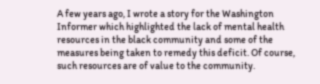A few years ago, I wrote a story for the Washington Informer which highlighted the lack of mental health resources in the black community and some of the measures being taken to remedy this deficit. Of course, such resources are of value to the community.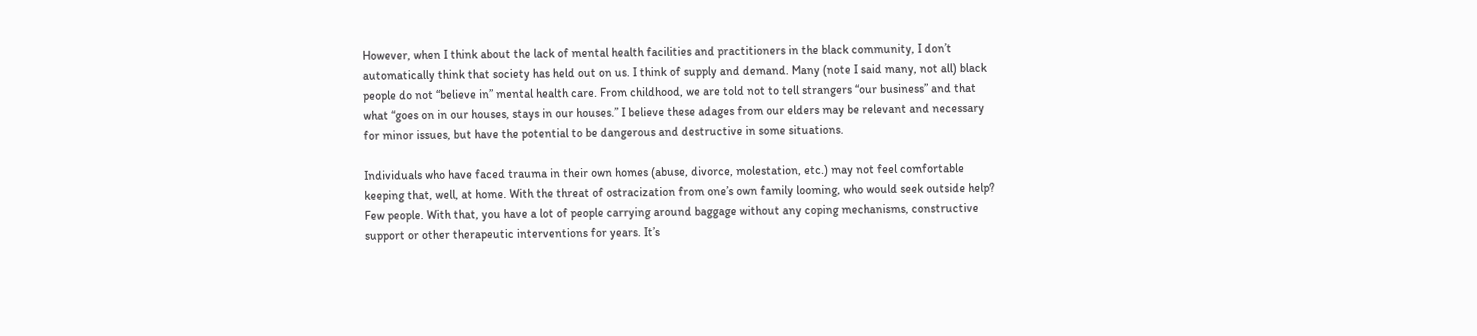However, when I think about the lack of mental health facilities and practitioners in the black community, I don’t automatically think that society has held out on us. I think of supply and demand. Many (note I said many, not all) black people do not “believe in” mental health care. From childhood, we are told not to tell strangers “our business” and that what “goes on in our houses, stays in our houses.” I believe these adages from our elders may be relevant and necessary for minor issues, but have the potential to be dangerous and destructive in some situations.

Individuals who have faced trauma in their own homes (abuse, divorce, molestation, etc.) may not feel comfortable keeping that, well, at home. With the threat of ostracization from one’s own family looming, who would seek outside help? Few people. With that, you have a lot of people carrying around baggage without any coping mechanisms, constructive support or other therapeutic interventions for years. It’s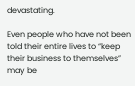devastating.

Even people who have not been told their entire lives to “keep their business to themselves” may be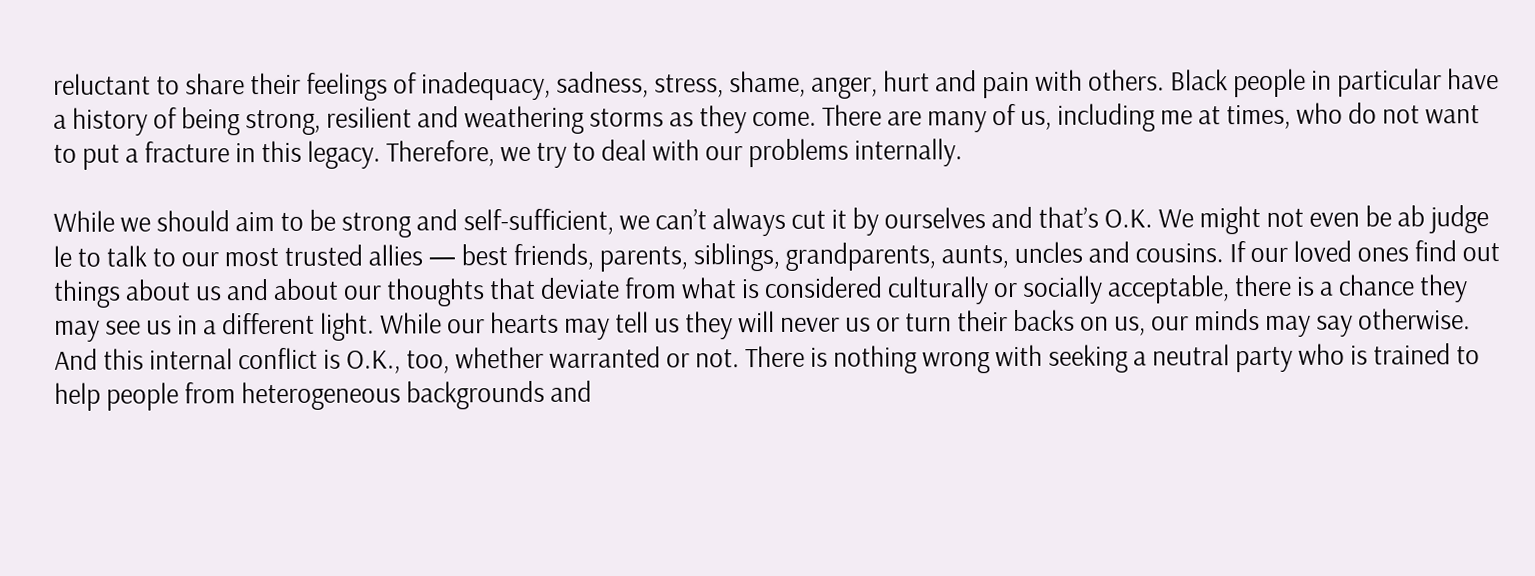reluctant to share their feelings of inadequacy, sadness, stress, shame, anger, hurt and pain with others. Black people in particular have a history of being strong, resilient and weathering storms as they come. There are many of us, including me at times, who do not want to put a fracture in this legacy. Therefore, we try to deal with our problems internally.

While we should aim to be strong and self-sufficient, we can’t always cut it by ourselves and that’s O.K. We might not even be ab judge le to talk to our most trusted allies — best friends, parents, siblings, grandparents, aunts, uncles and cousins. If our loved ones find out things about us and about our thoughts that deviate from what is considered culturally or socially acceptable, there is a chance they may see us in a different light. While our hearts may tell us they will never us or turn their backs on us, our minds may say otherwise. And this internal conflict is O.K., too, whether warranted or not. There is nothing wrong with seeking a neutral party who is trained to help people from heterogeneous backgrounds and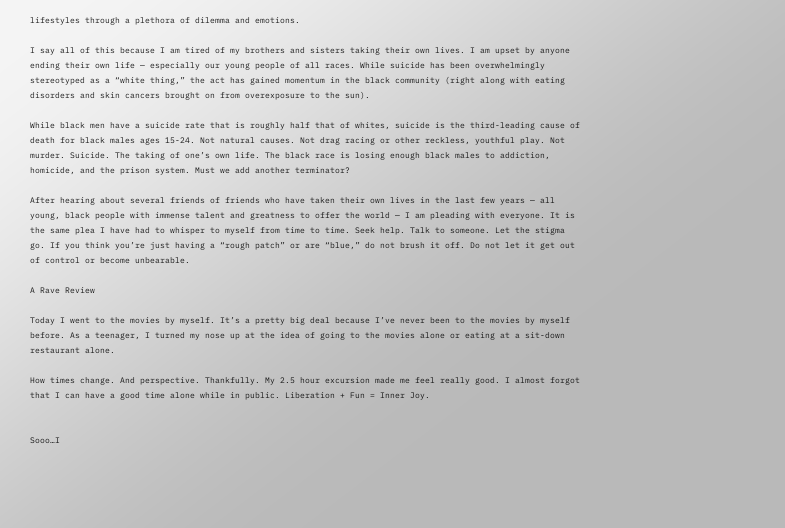lifestyles through a plethora of dilemma and emotions.

I say all of this because I am tired of my brothers and sisters taking their own lives. I am upset by anyone ending their own life — especially our young people of all races. While suicide has been overwhelmingly stereotyped as a “white thing,” the act has gained momentum in the black community (right along with eating disorders and skin cancers brought on from overexposure to the sun).

While black men have a suicide rate that is roughly half that of whites, suicide is the third-leading cause of death for black males ages 15-24. Not natural causes. Not drag racing or other reckless, youthful play. Not murder. Suicide. The taking of one’s own life. The black race is losing enough black males to addiction, homicide, and the prison system. Must we add another terminator?

After hearing about several friends of friends who have taken their own lives in the last few years — all young, black people with immense talent and greatness to offer the world — I am pleading with everyone. It is the same plea I have had to whisper to myself from time to time. Seek help. Talk to someone. Let the stigma go. If you think you’re just having a “rough patch” or are “blue,” do not brush it off. Do not let it get out of control or become unbearable.

A Rave Review

Today I went to the movies by myself. It’s a pretty big deal because I’ve never been to the movies by myself before. As a teenager, I turned my nose up at the idea of going to the movies alone or eating at a sit-down restaurant alone.

How times change. And perspective. Thankfully. My 2.5 hour excursion made me feel really good. I almost forgot that I can have a good time alone while in public. Liberation + Fun = Inner Joy.


Sooo…I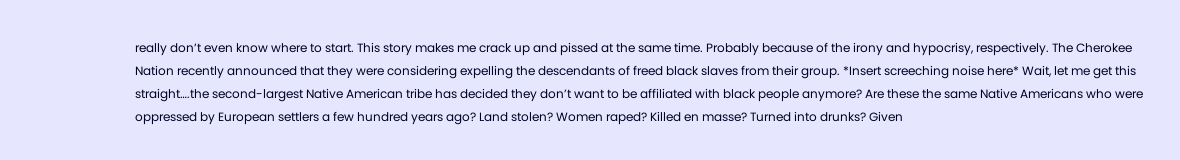really don’t even know where to start. This story makes me crack up and pissed at the same time. Probably because of the irony and hypocrisy, respectively. The Cherokee Nation recently announced that they were considering expelling the descendants of freed black slaves from their group. *Insert screeching noise here* Wait, let me get this straight….the second-largest Native American tribe has decided they don’t want to be affiliated with black people anymore? Are these the same Native Americans who were oppressed by European settlers a few hundred years ago? Land stolen? Women raped? Killed en masse? Turned into drunks? Given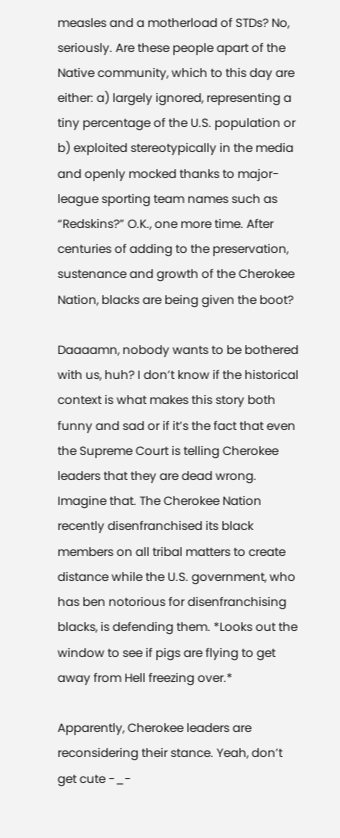measles and a motherload of STDs? No, seriously. Are these people apart of the Native community, which to this day are either: a) largely ignored, representing a tiny percentage of the U.S. population or b) exploited stereotypically in the media and openly mocked thanks to major-league sporting team names such as “Redskins?” O.K., one more time. After centuries of adding to the preservation, sustenance and growth of the Cherokee Nation, blacks are being given the boot?

Daaaamn, nobody wants to be bothered with us, huh? I don’t know if the historical context is what makes this story both funny and sad or if it’s the fact that even the Supreme Court is telling Cherokee leaders that they are dead wrong. Imagine that. The Cherokee Nation recently disenfranchised its black members on all tribal matters to create distance while the U.S. government, who has ben notorious for disenfranchising blacks, is defending them. *Looks out the window to see if pigs are flying to get away from Hell freezing over.*

Apparently, Cherokee leaders are reconsidering their stance. Yeah, don’t get cute -_-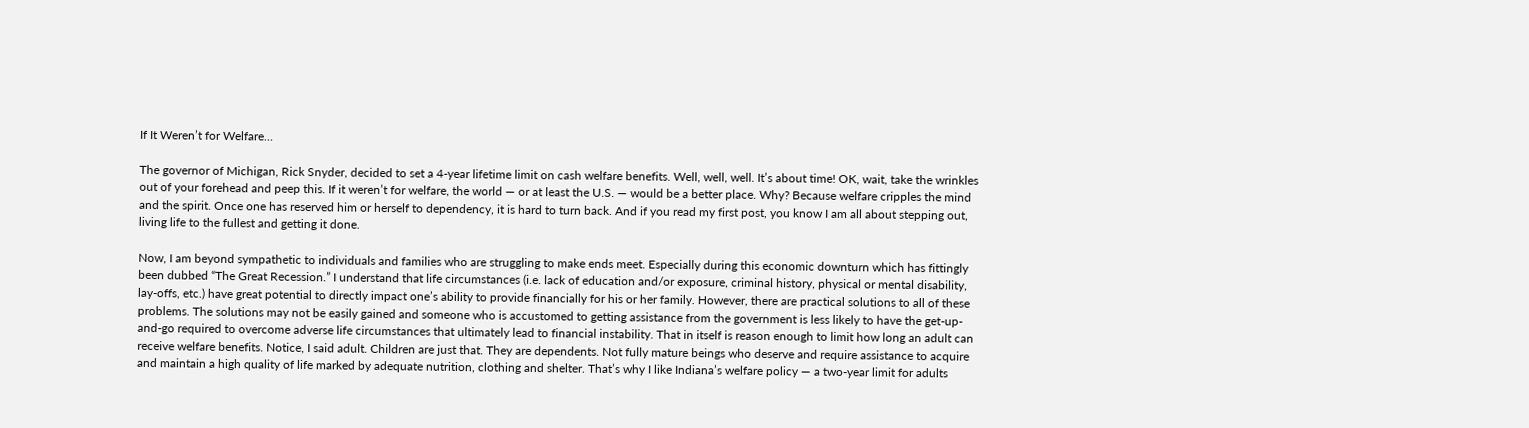If It Weren’t for Welfare…

The governor of Michigan, Rick Snyder, decided to set a 4-year lifetime limit on cash welfare benefits. Well, well, well. It’s about time! OK, wait, take the wrinkles out of your forehead and peep this. If it weren’t for welfare, the world — or at least the U.S. — would be a better place. Why? Because welfare cripples the mind and the spirit. Once one has reserved him or herself to dependency, it is hard to turn back. And if you read my first post, you know I am all about stepping out, living life to the fullest and getting it done.

Now, I am beyond sympathetic to individuals and families who are struggling to make ends meet. Especially during this economic downturn which has fittingly been dubbed “The Great Recession.” I understand that life circumstances (i.e. lack of education and/or exposure, criminal history, physical or mental disability, lay-offs, etc.) have great potential to directly impact one’s ability to provide financially for his or her family. However, there are practical solutions to all of these problems. The solutions may not be easily gained and someone who is accustomed to getting assistance from the government is less likely to have the get-up-and-go required to overcome adverse life circumstances that ultimately lead to financial instability. That in itself is reason enough to limit how long an adult can receive welfare benefits. Notice, I said adult. Children are just that. They are dependents. Not fully mature beings who deserve and require assistance to acquire and maintain a high quality of life marked by adequate nutrition, clothing and shelter. That’s why I like Indiana’s welfare policy — a two-year limit for adults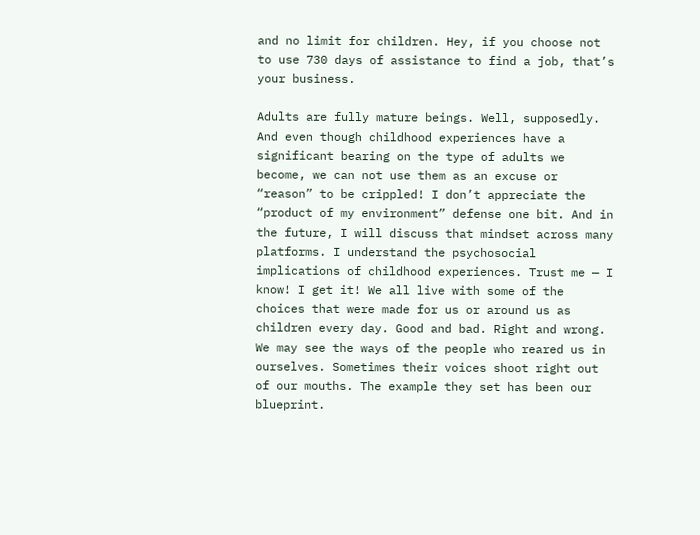and no limit for children. Hey, if you choose not to use 730 days of assistance to find a job, that’s your business.

Adults are fully mature beings. Well, supposedly. And even though childhood experiences have a significant bearing on the type of adults we become, we can not use them as an excuse or “reason” to be crippled! I don’t appreciate the “product of my environment” defense one bit. And in the future, I will discuss that mindset across many platforms. I understand the psychosocial implications of childhood experiences. Trust me — I know! I get it! We all live with some of the choices that were made for us or around us as children every day. Good and bad. Right and wrong. We may see the ways of the people who reared us in ourselves. Sometimes their voices shoot right out of our mouths. The example they set has been our blueprint.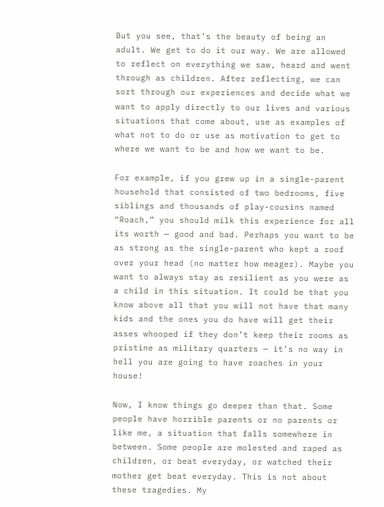But you see, that’s the beauty of being an adult. We get to do it our way. We are allowed to reflect on everything we saw, heard and went through as children. After reflecting, we can sort through our experiences and decide what we want to apply directly to our lives and various situations that come about, use as examples of what not to do or use as motivation to get to where we want to be and how we want to be.

For example, if you grew up in a single-parent household that consisted of two bedrooms, five siblings and thousands of play-cousins named “Roach,” you should milk this experience for all its worth — good and bad. Perhaps you want to be as strong as the single-parent who kept a roof over your head (no matter how meager). Maybe you want to always stay as resilient as you were as a child in this situation. It could be that you know above all that you will not have that many kids and the ones you do have will get their asses whooped if they don’t keep their rooms as pristine as military quarters — it’s no way in hell you are going to have roaches in your house!

Now, I know things go deeper than that. Some people have horrible parents or no parents or like me, a situation that falls somewhere in between. Some people are molested and raped as children, or beat everyday, or watched their mother get beat everyday. This is not about these tragedies. My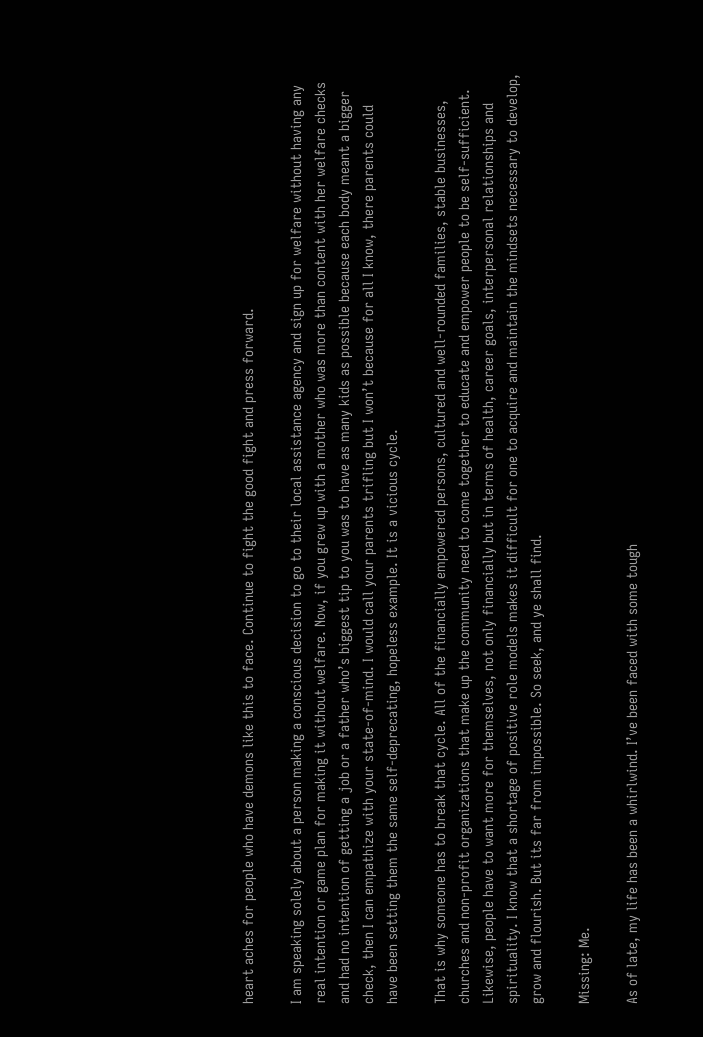heart aches for people who have demons like this to face. Continue to fight the good fight and press forward.

I am speaking solely about a person making a conscious decision to go to their local assistance agency and sign up for welfare without having any real intention or game plan for making it without welfare. Now, if you grew up with a mother who was more than content with her welfare checks and had no intention of getting a job or a father who’s biggest tip to you was to have as many kids as possible because each body meant a bigger check, then I can empathize with your state-of-mind. I would call your parents trifling but I won’t because for all I know, there parents could have been setting them the same self-deprecating, hopeless example. It is a vicious cycle.

That is why someone has to break that cycle. All of the financially empowered persons, cultured and well-rounded families, stable businesses, churches and non-profit organizations that make up the community need to come together to educate and empower people to be self-sufficient. Likewise, people have to want more for themselves, not only financially but in terms of health, career goals, interpersonal relationships and spirituality. I know that a shortage of positive role models makes it difficult for one to acquire and maintain the mindsets necessary to develop, grow and flourish. But its far from impossible. So seek, and ye shall find.

Missing: Me.

As of late, my life has been a whirlwind. I’ve been faced with some tough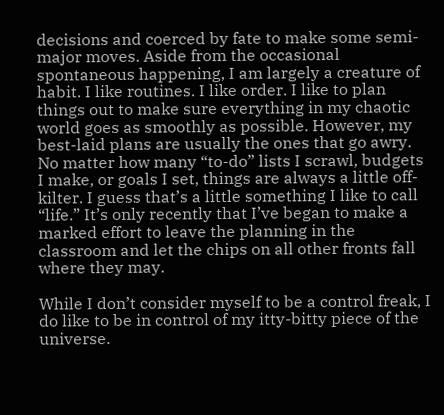decisions and coerced by fate to make some semi-major moves. Aside from the occasional spontaneous happening, I am largely a creature of habit. I like routines. I like order. I like to plan things out to make sure everything in my chaotic world goes as smoothly as possible. However, my best-laid plans are usually the ones that go awry. No matter how many “to-do” lists I scrawl, budgets I make, or goals I set, things are always a little off-kilter. I guess that’s a little something I like to call “life.” It’s only recently that I’ve began to make a marked effort to leave the planning in the classroom and let the chips on all other fronts fall where they may.

While I don’t consider myself to be a control freak, I do like to be in control of my itty-bitty piece of the universe.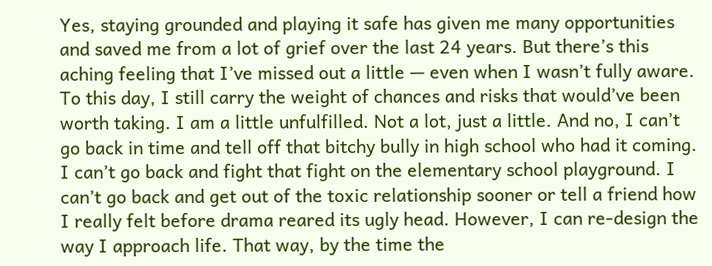Yes, staying grounded and playing it safe has given me many opportunities and saved me from a lot of grief over the last 24 years. But there’s this aching feeling that I’ve missed out a little — even when I wasn’t fully aware. To this day, I still carry the weight of chances and risks that would’ve been worth taking. I am a little unfulfilled. Not a lot, just a little. And no, I can’t go back in time and tell off that bitchy bully in high school who had it coming. I can’t go back and fight that fight on the elementary school playground. I can’t go back and get out of the toxic relationship sooner or tell a friend how I really felt before drama reared its ugly head. However, I can re-design the way I approach life. That way, by the time the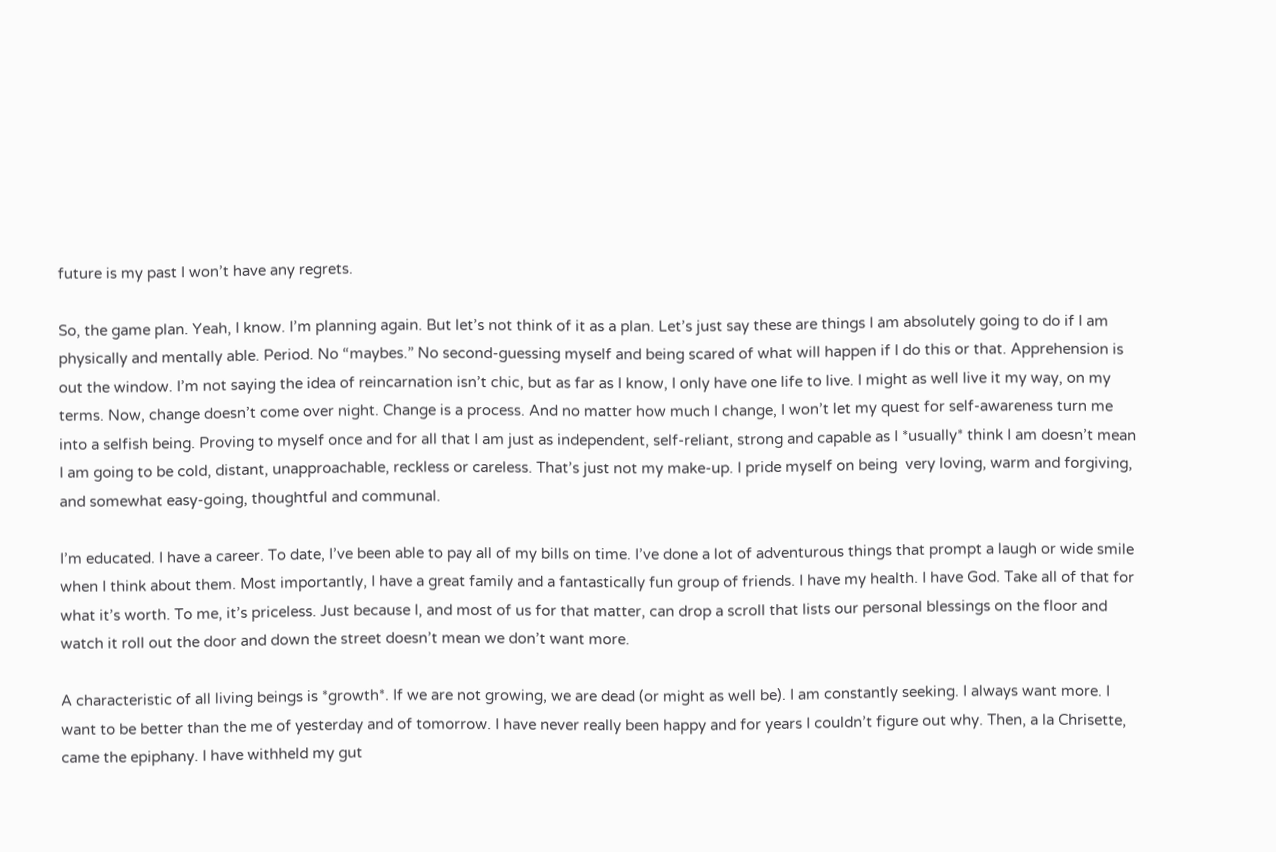future is my past I won’t have any regrets.

So, the game plan. Yeah, I know. I’m planning again. But let’s not think of it as a plan. Let’s just say these are things I am absolutely going to do if I am physically and mentally able. Period. No “maybes.” No second-guessing myself and being scared of what will happen if I do this or that. Apprehension is out the window. I’m not saying the idea of reincarnation isn’t chic, but as far as I know, I only have one life to live. I might as well live it my way, on my terms. Now, change doesn’t come over night. Change is a process. And no matter how much I change, I won’t let my quest for self-awareness turn me into a selfish being. Proving to myself once and for all that I am just as independent, self-reliant, strong and capable as I *usually* think I am doesn’t mean I am going to be cold, distant, unapproachable, reckless or careless. That’s just not my make-up. I pride myself on being  very loving, warm and forgiving, and somewhat easy-going, thoughtful and communal.

I’m educated. I have a career. To date, I’ve been able to pay all of my bills on time. I’ve done a lot of adventurous things that prompt a laugh or wide smile when I think about them. Most importantly, I have a great family and a fantastically fun group of friends. I have my health. I have God. Take all of that for what it’s worth. To me, it’s priceless. Just because I, and most of us for that matter, can drop a scroll that lists our personal blessings on the floor and watch it roll out the door and down the street doesn’t mean we don’t want more.

A characteristic of all living beings is *growth*. If we are not growing, we are dead (or might as well be). I am constantly seeking. I always want more. I want to be better than the me of yesterday and of tomorrow. I have never really been happy and for years I couldn’t figure out why. Then, a la Chrisette, came the epiphany. I have withheld my gut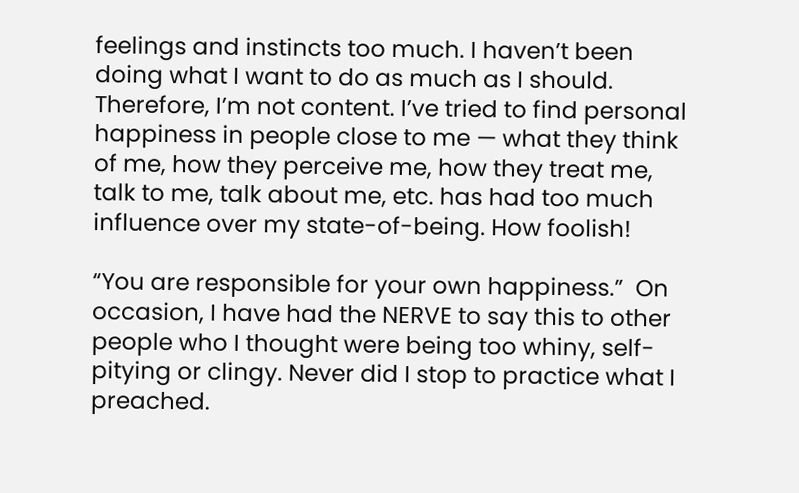feelings and instincts too much. I haven’t been doing what I want to do as much as I should. Therefore, I’m not content. I’ve tried to find personal happiness in people close to me — what they think of me, how they perceive me, how they treat me, talk to me, talk about me, etc. has had too much influence over my state-of-being. How foolish!

“You are responsible for your own happiness.”  On occasion, I have had the NERVE to say this to other people who I thought were being too whiny, self-pitying or clingy. Never did I stop to practice what I preached.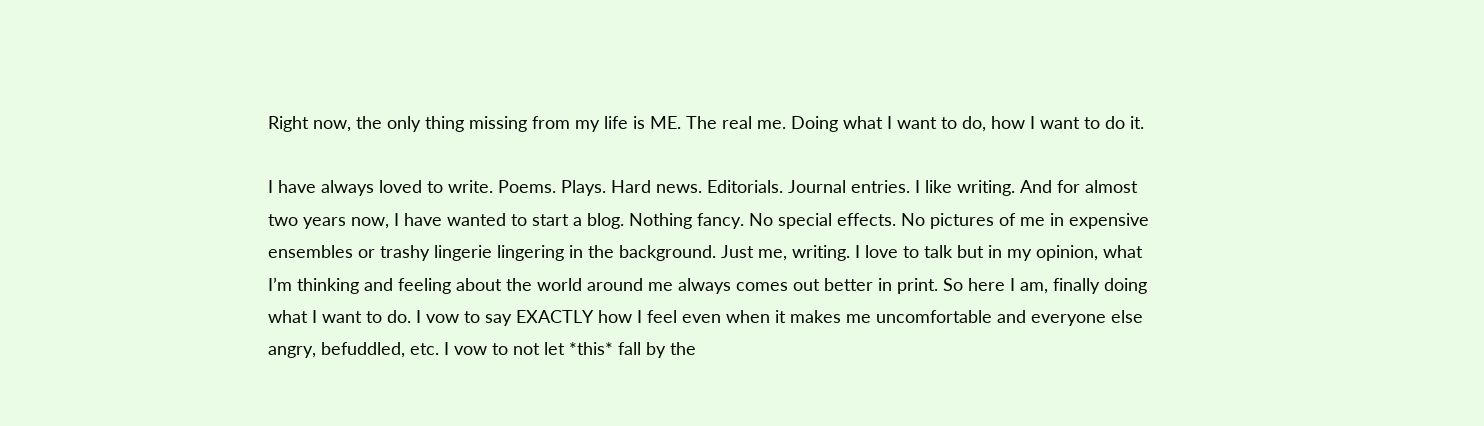Right now, the only thing missing from my life is ME. The real me. Doing what I want to do, how I want to do it.

I have always loved to write. Poems. Plays. Hard news. Editorials. Journal entries. I like writing. And for almost two years now, I have wanted to start a blog. Nothing fancy. No special effects. No pictures of me in expensive ensembles or trashy lingerie lingering in the background. Just me, writing. I love to talk but in my opinion, what I’m thinking and feeling about the world around me always comes out better in print. So here I am, finally doing what I want to do. I vow to say EXACTLY how I feel even when it makes me uncomfortable and everyone else angry, befuddled, etc. I vow to not let *this* fall by the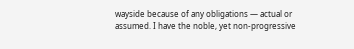wayside because of any obligations — actual or assumed. I have the noble, yet non-progressive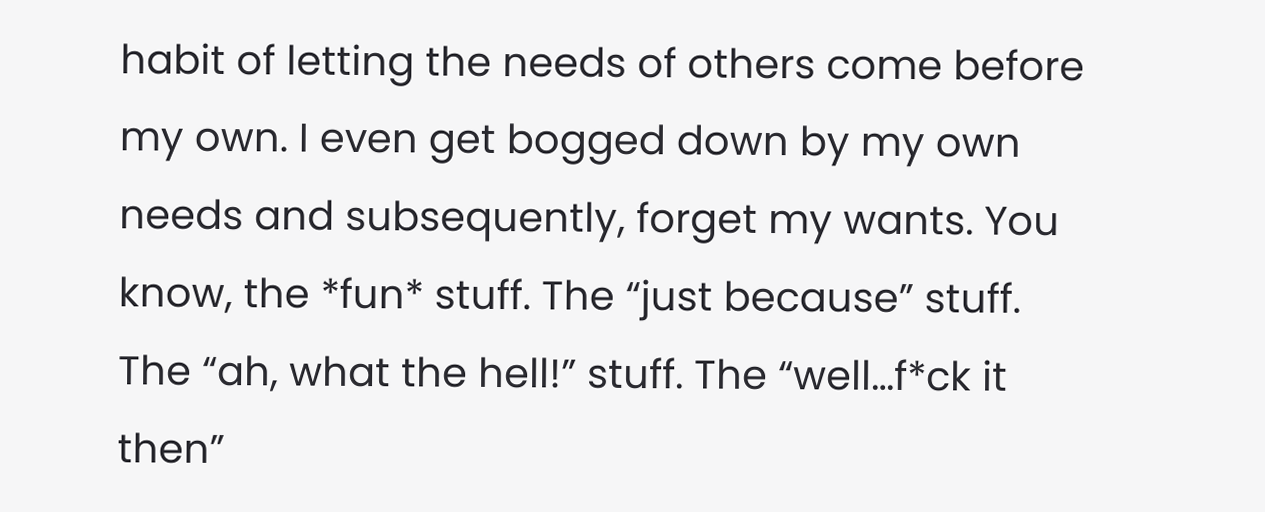habit of letting the needs of others come before my own. I even get bogged down by my own needs and subsequently, forget my wants. You know, the *fun* stuff. The “just because” stuff. The “ah, what the hell!” stuff. The “well…f*ck it then”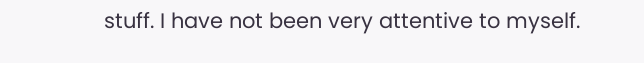stuff. I have not been very attentive to myself.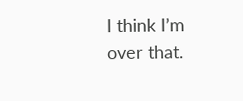I think I’m over that.